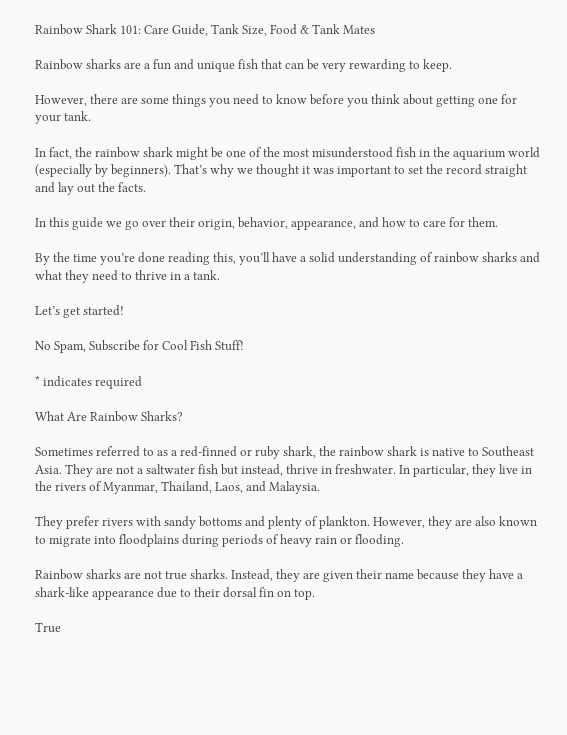Rainbow Shark 101: Care Guide, Tank Size, Food & Tank Mates

Rainbow sharks are a fun and unique fish that can be very rewarding to keep.

However, there are some things you need to know before you think about getting one for your tank.

In fact, the rainbow shark might be one of the most misunderstood fish in the aquarium world (especially by beginners). That’s why we thought it was important to set the record straight and lay out the facts.

In this guide we go over their origin, behavior, appearance, and how to care for them.

By the time you’re done reading this, you’ll have a solid understanding of rainbow sharks and what they need to thrive in a tank.

Let’s get started!

No Spam, Subscribe for Cool Fish Stuff!

* indicates required

What Are Rainbow Sharks?

Sometimes referred to as a red-finned or ruby shark, the rainbow shark is native to Southeast Asia. They are not a saltwater fish but instead, thrive in freshwater. In particular, they live in the rivers of Myanmar, Thailand, Laos, and Malaysia.

They prefer rivers with sandy bottoms and plenty of plankton. However, they are also known to migrate into floodplains during periods of heavy rain or flooding.

Rainbow sharks are not true sharks. Instead, they are given their name because they have a shark-like appearance due to their dorsal fin on top.

True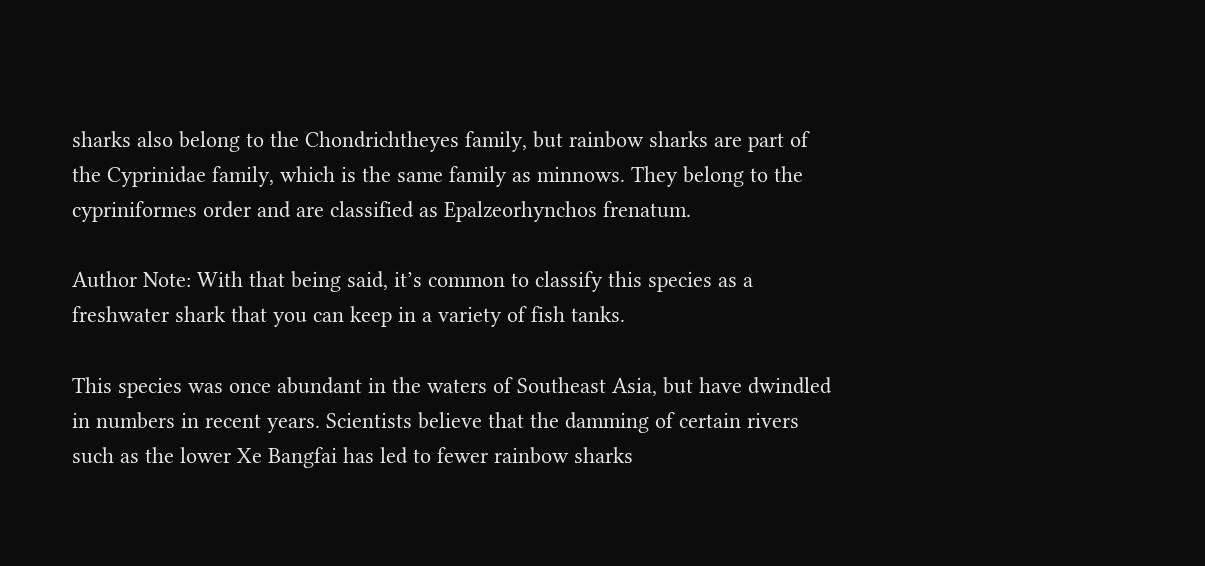sharks also belong to the Chondrichtheyes family, but rainbow sharks are part of the Cyprinidae family, which is the same family as minnows. They belong to the cypriniformes order and are classified as Epalzeorhynchos frenatum.

Author Note: With that being said, it’s common to classify this species as a freshwater shark that you can keep in a variety of fish tanks.

This species was once abundant in the waters of Southeast Asia, but have dwindled in numbers in recent years. Scientists believe that the damming of certain rivers such as the lower Xe Bangfai has led to fewer rainbow sharks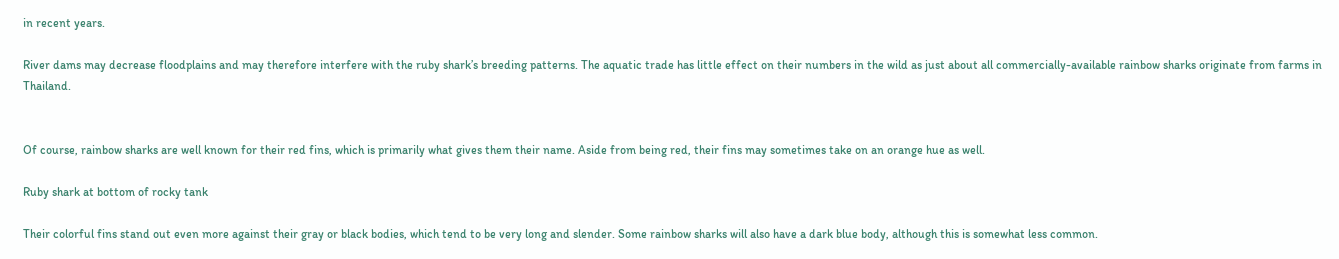in recent years.

River dams may decrease floodplains and may therefore interfere with the ruby shark’s breeding patterns. The aquatic trade has little effect on their numbers in the wild as just about all commercially-available rainbow sharks originate from farms in Thailand.


Of course, rainbow sharks are well known for their red fins, which is primarily what gives them their name. Aside from being red, their fins may sometimes take on an orange hue as well.

Ruby shark at bottom of rocky tank

Their colorful fins stand out even more against their gray or black bodies, which tend to be very long and slender. Some rainbow sharks will also have a dark blue body, although this is somewhat less common.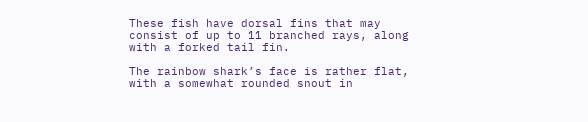These fish have dorsal fins that may consist of up to 11 branched rays, along with a forked tail fin.

The rainbow shark’s face is rather flat, with a somewhat rounded snout in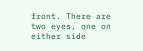front. There are two eyes, one on either side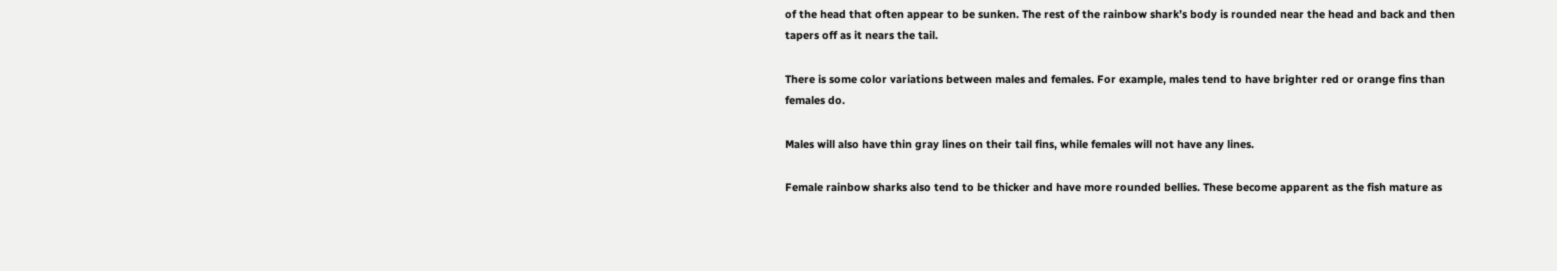of the head that often appear to be sunken. The rest of the rainbow shark’s body is rounded near the head and back and then tapers off as it nears the tail.

There is some color variations between males and females. For example, males tend to have brighter red or orange fins than females do.

Males will also have thin gray lines on their tail fins, while females will not have any lines.

Female rainbow sharks also tend to be thicker and have more rounded bellies. These become apparent as the fish mature as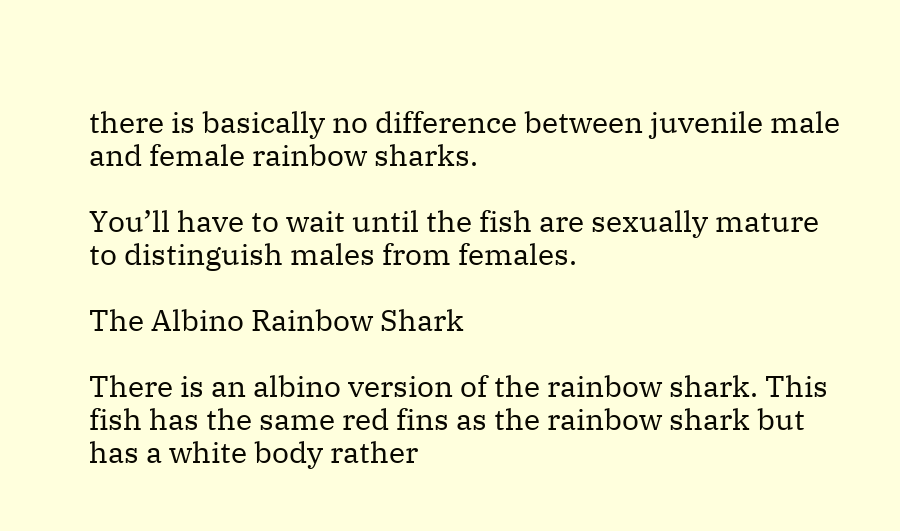there is basically no difference between juvenile male and female rainbow sharks.

You’ll have to wait until the fish are sexually mature to distinguish males from females.

The Albino Rainbow Shark

There is an albino version of the rainbow shark. This fish has the same red fins as the rainbow shark but has a white body rather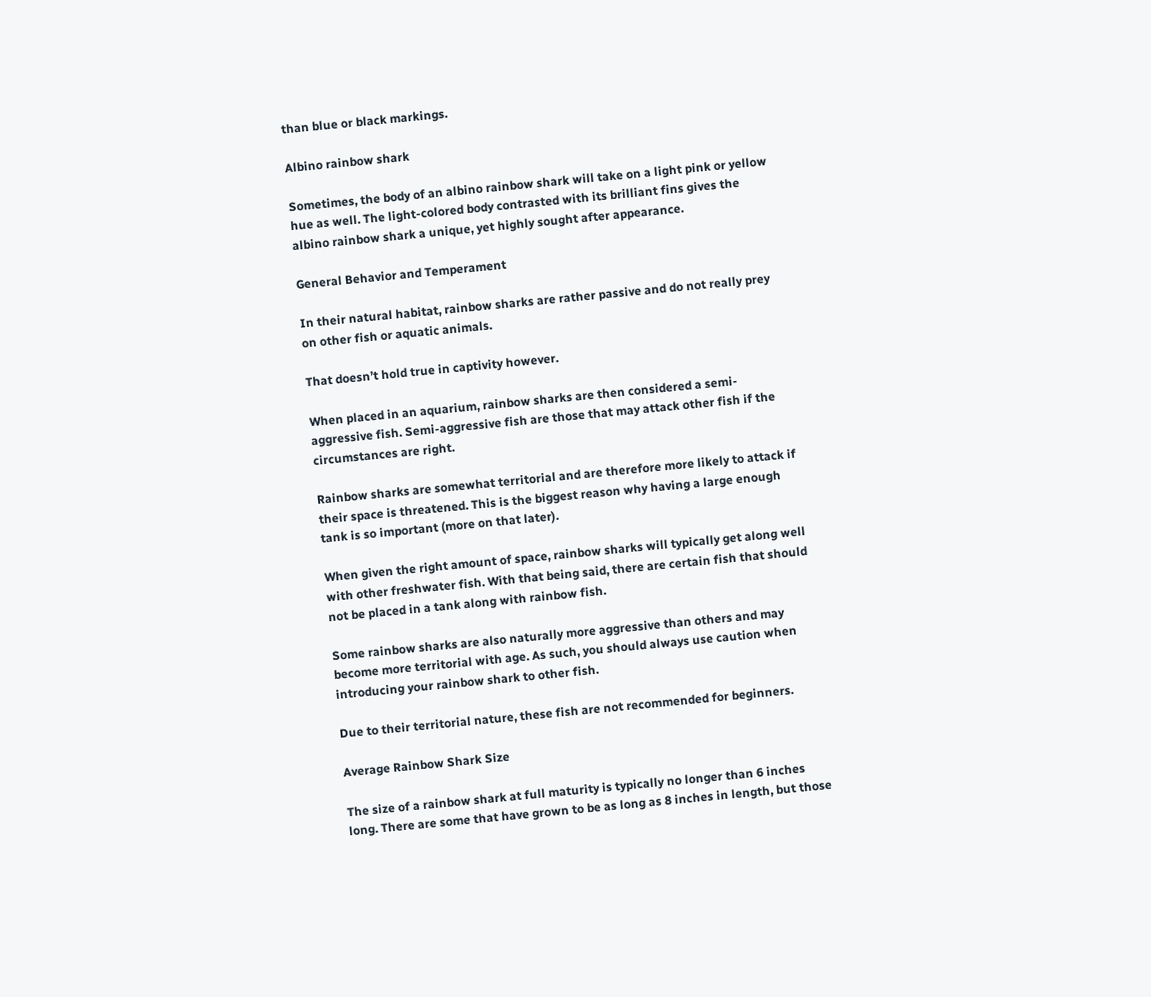than blue or black markings.

Albino rainbow shark

Sometimes, the body of an albino rainbow shark will take on a light pink or yellow hue as well. The light-colored body contrasted with its brilliant fins gives the albino rainbow shark a unique, yet highly sought after appearance.

General Behavior and Temperament

In their natural habitat, rainbow sharks are rather passive and do not really prey on other fish or aquatic animals.

That doesn’t hold true in captivity however.

When placed in an aquarium, rainbow sharks are then considered a semi-aggressive fish. Semi-aggressive fish are those that may attack other fish if the circumstances are right.

Rainbow sharks are somewhat territorial and are therefore more likely to attack if their space is threatened. This is the biggest reason why having a large enough tank is so important (more on that later).

When given the right amount of space, rainbow sharks will typically get along well with other freshwater fish. With that being said, there are certain fish that should not be placed in a tank along with rainbow fish.

Some rainbow sharks are also naturally more aggressive than others and may become more territorial with age. As such, you should always use caution when introducing your rainbow shark to other fish.

Due to their territorial nature, these fish are not recommended for beginners.

Average Rainbow Shark Size

The size of a rainbow shark at full maturity is typically no longer than 6 inches long. There are some that have grown to be as long as 8 inches in length, but those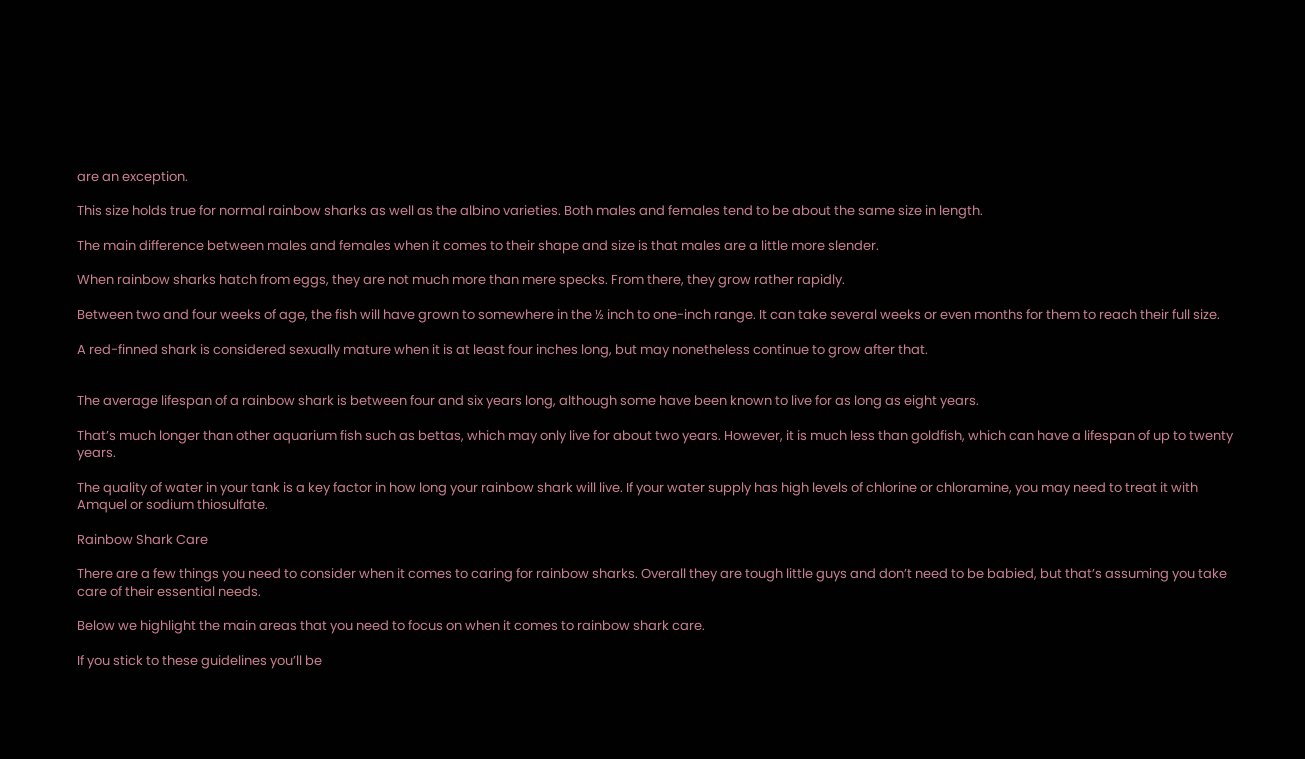are an exception.

This size holds true for normal rainbow sharks as well as the albino varieties. Both males and females tend to be about the same size in length.

The main difference between males and females when it comes to their shape and size is that males are a little more slender.

When rainbow sharks hatch from eggs, they are not much more than mere specks. From there, they grow rather rapidly.

Between two and four weeks of age, the fish will have grown to somewhere in the ½ inch to one-inch range. It can take several weeks or even months for them to reach their full size.

A red-finned shark is considered sexually mature when it is at least four inches long, but may nonetheless continue to grow after that.


The average lifespan of a rainbow shark is between four and six years long, although some have been known to live for as long as eight years.

That’s much longer than other aquarium fish such as bettas, which may only live for about two years. However, it is much less than goldfish, which can have a lifespan of up to twenty years.

The quality of water in your tank is a key factor in how long your rainbow shark will live. If your water supply has high levels of chlorine or chloramine, you may need to treat it with Amquel or sodium thiosulfate.

Rainbow Shark Care

There are a few things you need to consider when it comes to caring for rainbow sharks. Overall they are tough little guys and don’t need to be babied, but that’s assuming you take care of their essential needs.

Below we highlight the main areas that you need to focus on when it comes to rainbow shark care.

If you stick to these guidelines you’ll be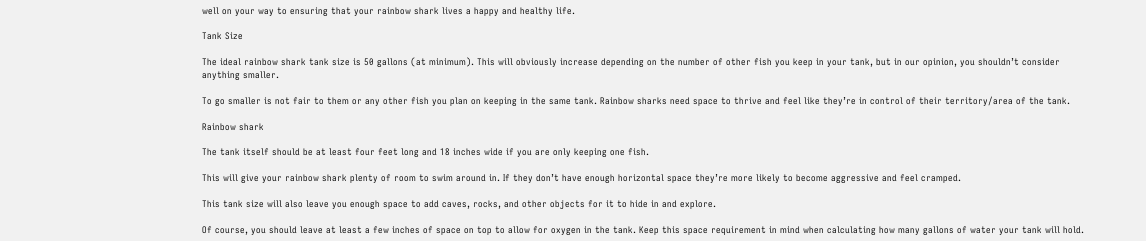well on your way to ensuring that your rainbow shark lives a happy and healthy life.

Tank Size

The ideal rainbow shark tank size is 50 gallons (at minimum). This will obviously increase depending on the number of other fish you keep in your tank, but in our opinion, you shouldn’t consider anything smaller.

To go smaller is not fair to them or any other fish you plan on keeping in the same tank. Rainbow sharks need space to thrive and feel like they’re in control of their territory/area of the tank.

Rainbow shark

The tank itself should be at least four feet long and 18 inches wide if you are only keeping one fish.

This will give your rainbow shark plenty of room to swim around in. If they don’t have enough horizontal space they’re more likely to become aggressive and feel cramped.

This tank size will also leave you enough space to add caves, rocks, and other objects for it to hide in and explore.

Of course, you should leave at least a few inches of space on top to allow for oxygen in the tank. Keep this space requirement in mind when calculating how many gallons of water your tank will hold.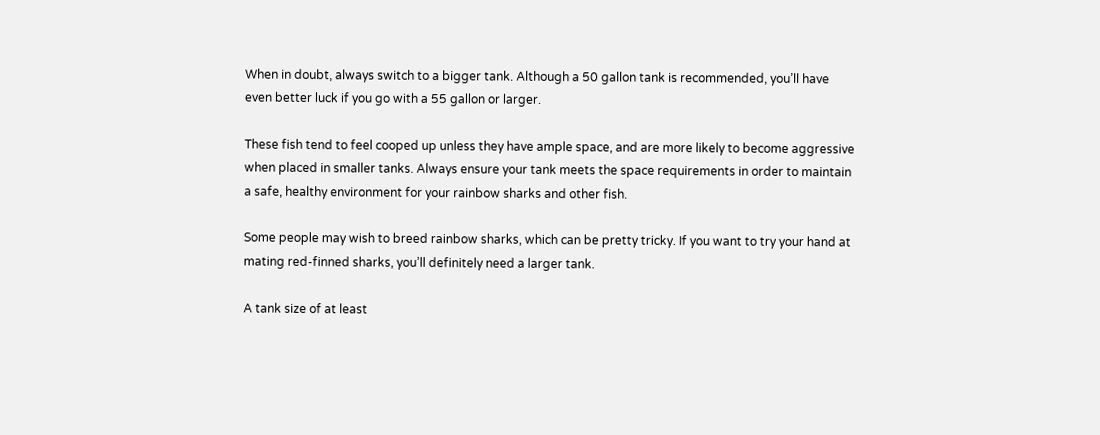When in doubt, always switch to a bigger tank. Although a 50 gallon tank is recommended, you’ll have even better luck if you go with a 55 gallon or larger.

These fish tend to feel cooped up unless they have ample space, and are more likely to become aggressive when placed in smaller tanks. Always ensure your tank meets the space requirements in order to maintain a safe, healthy environment for your rainbow sharks and other fish.

Some people may wish to breed rainbow sharks, which can be pretty tricky. If you want to try your hand at mating red-finned sharks, you’ll definitely need a larger tank.

A tank size of at least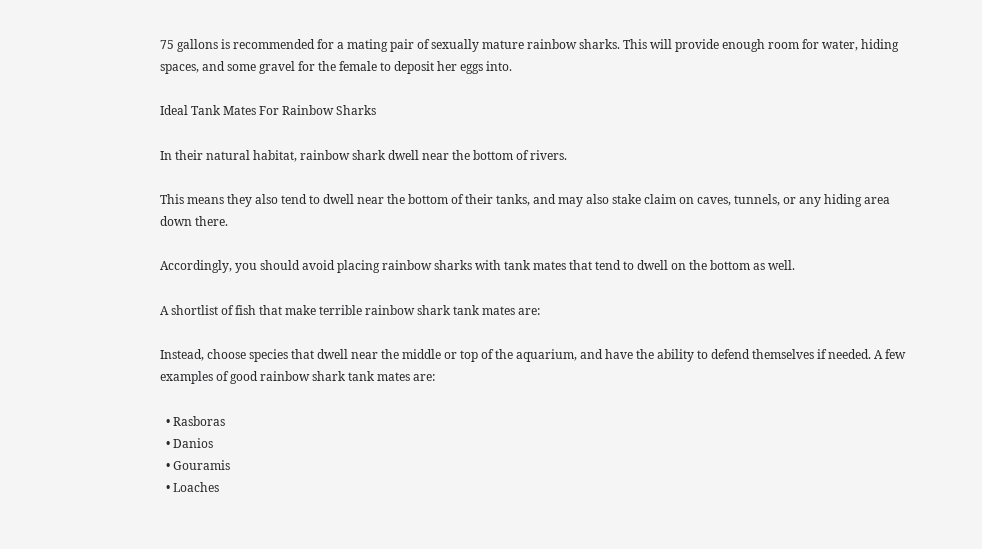75 gallons is recommended for a mating pair of sexually mature rainbow sharks. This will provide enough room for water, hiding spaces, and some gravel for the female to deposit her eggs into.

Ideal Tank Mates For Rainbow Sharks

In their natural habitat, rainbow shark dwell near the bottom of rivers.

This means they also tend to dwell near the bottom of their tanks, and may also stake claim on caves, tunnels, or any hiding area down there.

Accordingly, you should avoid placing rainbow sharks with tank mates that tend to dwell on the bottom as well.

A shortlist of fish that make terrible rainbow shark tank mates are:

Instead, choose species that dwell near the middle or top of the aquarium, and have the ability to defend themselves if needed. A few examples of good rainbow shark tank mates are:

  • Rasboras
  • Danios
  • Gouramis
  • Loaches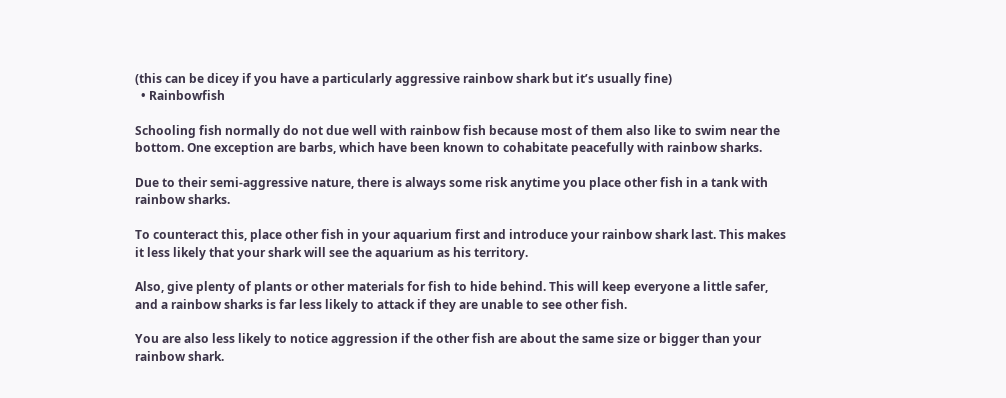(this can be dicey if you have a particularly aggressive rainbow shark but it’s usually fine)
  • Rainbowfish

Schooling fish normally do not due well with rainbow fish because most of them also like to swim near the bottom. One exception are barbs, which have been known to cohabitate peacefully with rainbow sharks.

Due to their semi-aggressive nature, there is always some risk anytime you place other fish in a tank with rainbow sharks.

To counteract this, place other fish in your aquarium first and introduce your rainbow shark last. This makes it less likely that your shark will see the aquarium as his territory.

Also, give plenty of plants or other materials for fish to hide behind. This will keep everyone a little safer, and a rainbow sharks is far less likely to attack if they are unable to see other fish.

You are also less likely to notice aggression if the other fish are about the same size or bigger than your rainbow shark.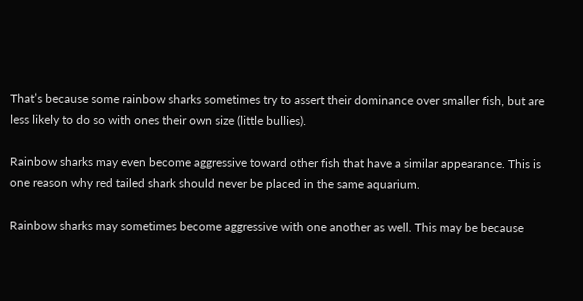That’s because some rainbow sharks sometimes try to assert their dominance over smaller fish, but are less likely to do so with ones their own size (little bullies).

Rainbow sharks may even become aggressive toward other fish that have a similar appearance. This is one reason why red tailed shark should never be placed in the same aquarium.

Rainbow sharks may sometimes become aggressive with one another as well. This may be because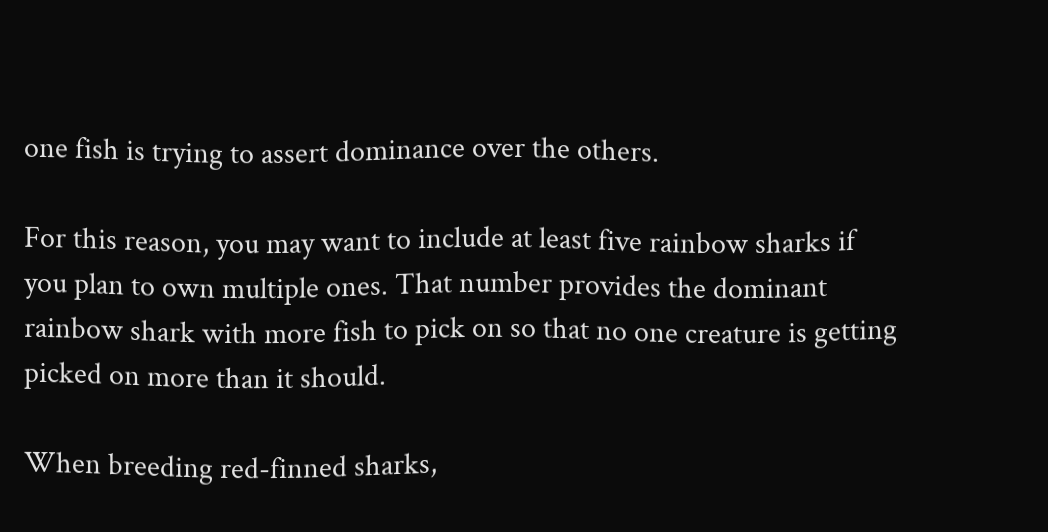one fish is trying to assert dominance over the others.

For this reason, you may want to include at least five rainbow sharks if you plan to own multiple ones. That number provides the dominant rainbow shark with more fish to pick on so that no one creature is getting picked on more than it should.

When breeding red-finned sharks,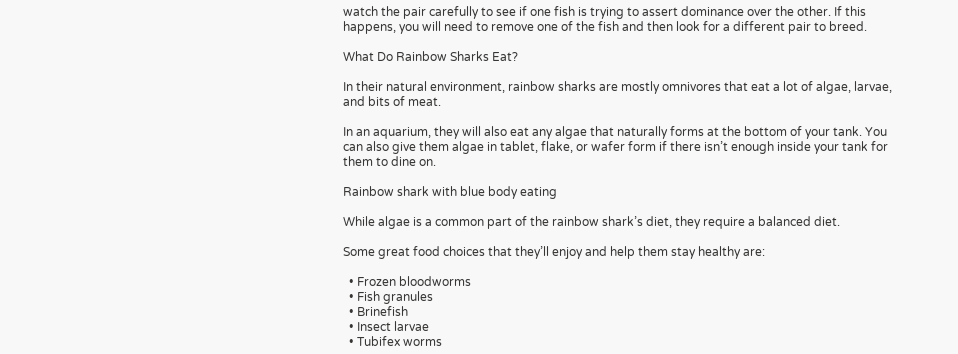watch the pair carefully to see if one fish is trying to assert dominance over the other. If this happens, you will need to remove one of the fish and then look for a different pair to breed.

What Do Rainbow Sharks Eat?

In their natural environment, rainbow sharks are mostly omnivores that eat a lot of algae, larvae, and bits of meat.

In an aquarium, they will also eat any algae that naturally forms at the bottom of your tank. You can also give them algae in tablet, flake, or wafer form if there isn’t enough inside your tank for them to dine on.

Rainbow shark with blue body eating

While algae is a common part of the rainbow shark’s diet, they require a balanced diet.

Some great food choices that they’ll enjoy and help them stay healthy are:

  • Frozen bloodworms
  • Fish granules
  • Brinefish
  • Insect larvae
  • Tubifex worms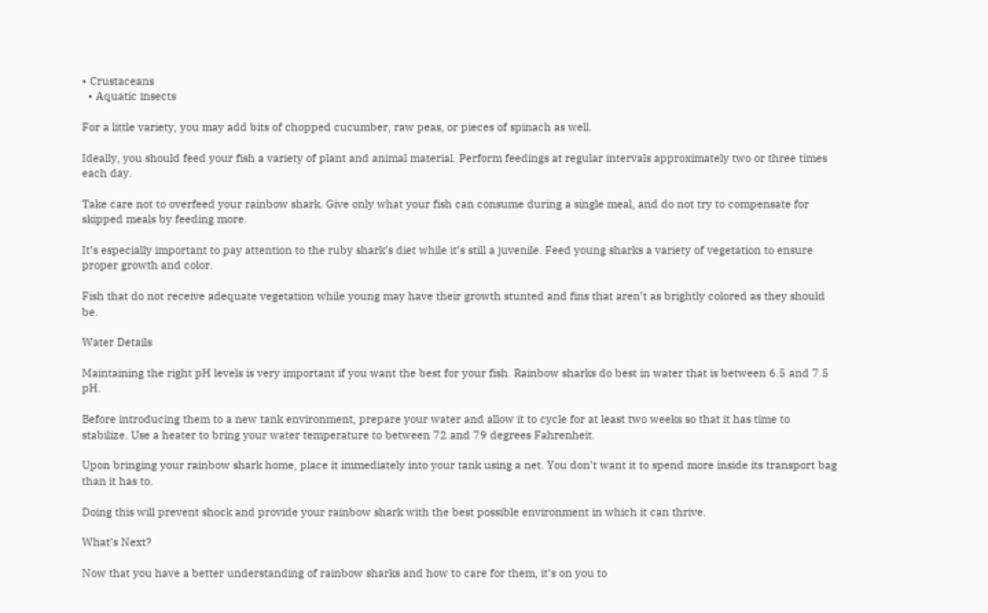• Crustaceans
  • Aquatic insects

For a little variety, you may add bits of chopped cucumber, raw peas, or pieces of spinach as well.

Ideally, you should feed your fish a variety of plant and animal material. Perform feedings at regular intervals approximately two or three times each day.

Take care not to overfeed your rainbow shark. Give only what your fish can consume during a single meal, and do not try to compensate for skipped meals by feeding more.

It’s especially important to pay attention to the ruby shark’s diet while it’s still a juvenile. Feed young sharks a variety of vegetation to ensure proper growth and color.

Fish that do not receive adequate vegetation while young may have their growth stunted and fins that aren’t as brightly colored as they should be.

Water Details

Maintaining the right pH levels is very important if you want the best for your fish. Rainbow sharks do best in water that is between 6.5 and 7.5 pH.

Before introducing them to a new tank environment, prepare your water and allow it to cycle for at least two weeks so that it has time to stabilize. Use a heater to bring your water temperature to between 72 and 79 degrees Fahrenheit.

Upon bringing your rainbow shark home, place it immediately into your tank using a net. You don’t want it to spend more inside its transport bag than it has to.

Doing this will prevent shock and provide your rainbow shark with the best possible environment in which it can thrive.

What’s Next?

Now that you have a better understanding of rainbow sharks and how to care for them, it’s on you to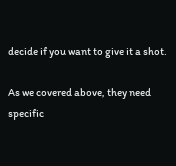decide if you want to give it a shot.

As we covered above, they need specific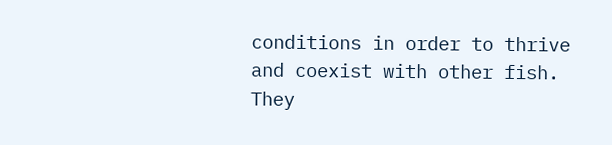conditions in order to thrive and coexist with other fish. They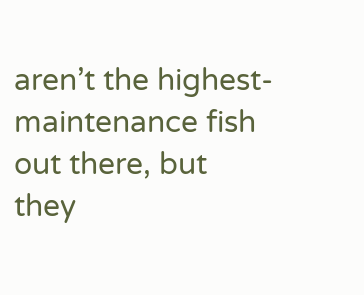aren’t the highest-maintenance fish out there, but they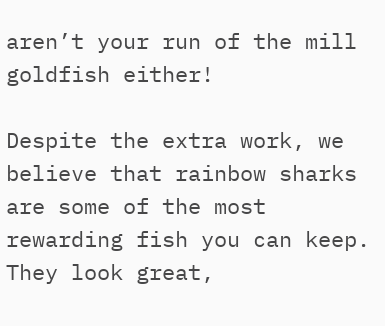aren’t your run of the mill goldfish either!

Despite the extra work, we believe that rainbow sharks are some of the most rewarding fish you can keep. They look great,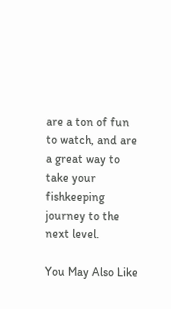are a ton of fun to watch, and are a great way to take your fishkeeping journey to the next level.

You May Also Like